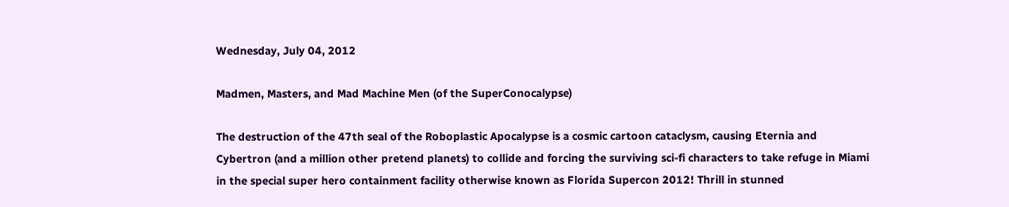Wednesday, July 04, 2012

Madmen, Masters, and Mad Machine Men (of the SuperConocalypse)

The destruction of the 47th seal of the Roboplastic Apocalypse is a cosmic cartoon cataclysm, causing Eternia and Cybertron (and a million other pretend planets) to collide and forcing the surviving sci-fi characters to take refuge in Miami in the special super hero containment facility otherwise known as Florida Supercon 2012! Thrill in stunned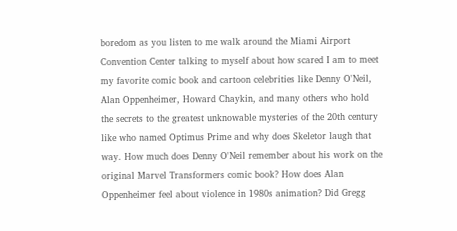boredom as you listen to me walk around the Miami Airport Convention Center talking to myself about how scared I am to meet my favorite comic book and cartoon celebrities like Denny O'Neil, Alan Oppenheimer, Howard Chaykin, and many others who hold the secrets to the greatest unknowable mysteries of the 20th century like who named Optimus Prime and why does Skeletor laugh that way. How much does Denny O'Neil remember about his work on the original Marvel Transformers comic book? How does Alan Oppenheimer feel about violence in 1980s animation? Did Gregg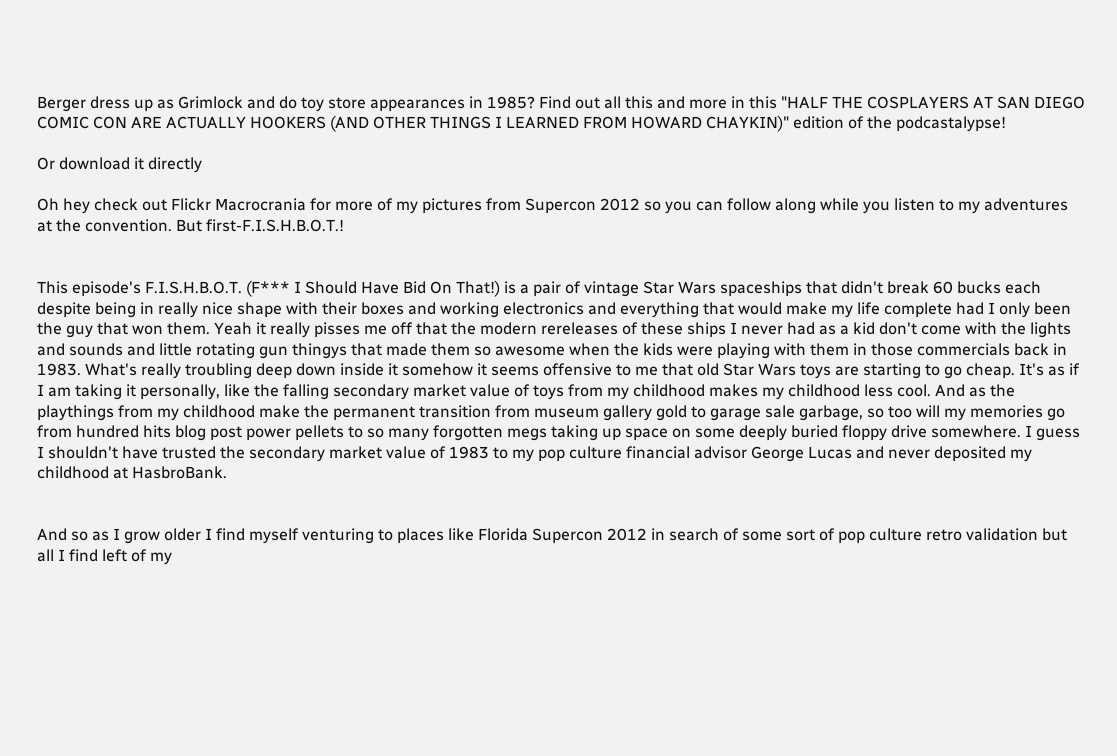Berger dress up as Grimlock and do toy store appearances in 1985? Find out all this and more in this "HALF THE COSPLAYERS AT SAN DIEGO COMIC CON ARE ACTUALLY HOOKERS (AND OTHER THINGS I LEARNED FROM HOWARD CHAYKIN)" edition of the podcastalypse!

Or download it directly

Oh hey check out Flickr Macrocrania for more of my pictures from Supercon 2012 so you can follow along while you listen to my adventures at the convention. But first-F.I.S.H.B.O.T.!


This episode's F.I.S.H.B.O.T. (F*** I Should Have Bid On That!) is a pair of vintage Star Wars spaceships that didn't break 60 bucks each despite being in really nice shape with their boxes and working electronics and everything that would make my life complete had I only been the guy that won them. Yeah it really pisses me off that the modern rereleases of these ships I never had as a kid don't come with the lights and sounds and little rotating gun thingys that made them so awesome when the kids were playing with them in those commercials back in 1983. What's really troubling deep down inside it somehow it seems offensive to me that old Star Wars toys are starting to go cheap. It's as if I am taking it personally, like the falling secondary market value of toys from my childhood makes my childhood less cool. And as the playthings from my childhood make the permanent transition from museum gallery gold to garage sale garbage, so too will my memories go from hundred hits blog post power pellets to so many forgotten megs taking up space on some deeply buried floppy drive somewhere. I guess I shouldn't have trusted the secondary market value of 1983 to my pop culture financial advisor George Lucas and never deposited my childhood at HasbroBank.


And so as I grow older I find myself venturing to places like Florida Supercon 2012 in search of some sort of pop culture retro validation but all I find left of my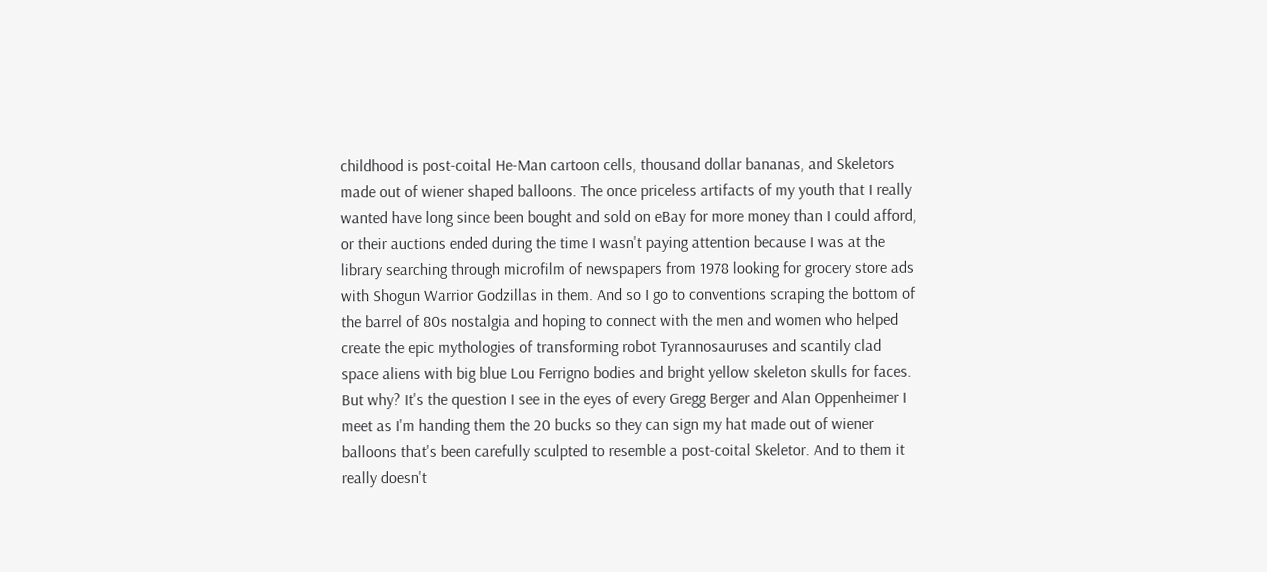childhood is post-coital He-Man cartoon cells, thousand dollar bananas, and Skeletors made out of wiener shaped balloons. The once priceless artifacts of my youth that I really wanted have long since been bought and sold on eBay for more money than I could afford, or their auctions ended during the time I wasn't paying attention because I was at the library searching through microfilm of newspapers from 1978 looking for grocery store ads with Shogun Warrior Godzillas in them. And so I go to conventions scraping the bottom of the barrel of 80s nostalgia and hoping to connect with the men and women who helped create the epic mythologies of transforming robot Tyrannosauruses and scantily clad space aliens with big blue Lou Ferrigno bodies and bright yellow skeleton skulls for faces. But why? It's the question I see in the eyes of every Gregg Berger and Alan Oppenheimer I meet as I'm handing them the 20 bucks so they can sign my hat made out of wiener balloons that's been carefully sculpted to resemble a post-coital Skeletor. And to them it really doesn't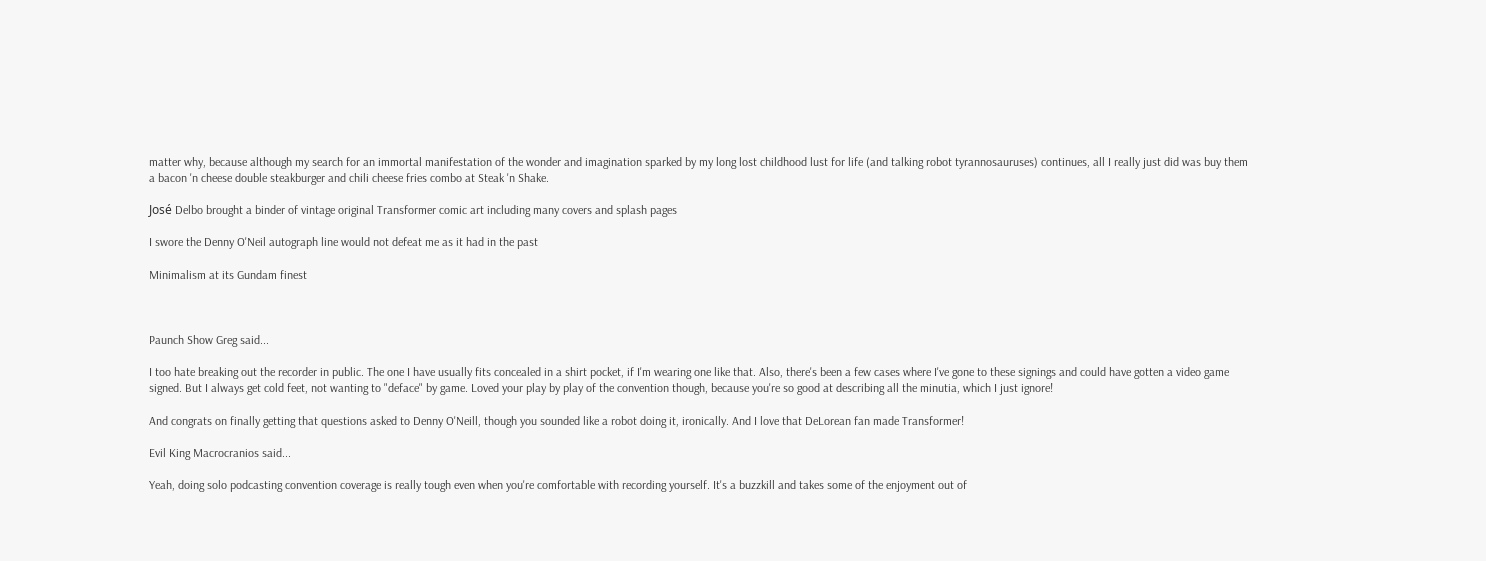matter why, because although my search for an immortal manifestation of the wonder and imagination sparked by my long lost childhood lust for life (and talking robot tyrannosauruses) continues, all I really just did was buy them a bacon 'n cheese double steakburger and chili cheese fries combo at Steak 'n Shake.

José Delbo brought a binder of vintage original Transformer comic art including many covers and splash pages

I swore the Denny O'Neil autograph line would not defeat me as it had in the past

Minimalism at its Gundam finest



Paunch Show Greg said...

I too hate breaking out the recorder in public. The one I have usually fits concealed in a shirt pocket, if I'm wearing one like that. Also, there's been a few cases where I've gone to these signings and could have gotten a video game signed. But I always get cold feet, not wanting to "deface" by game. Loved your play by play of the convention though, because you're so good at describing all the minutia, which I just ignore!

And congrats on finally getting that questions asked to Denny O'Neill, though you sounded like a robot doing it, ironically. And I love that DeLorean fan made Transformer!

Evil King Macrocranios said...

Yeah, doing solo podcasting convention coverage is really tough even when you're comfortable with recording yourself. It's a buzzkill and takes some of the enjoyment out of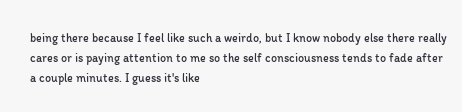being there because I feel like such a weirdo, but I know nobody else there really cares or is paying attention to me so the self consciousness tends to fade after a couple minutes. I guess it's like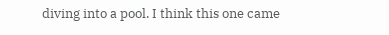diving into a pool. I think this one came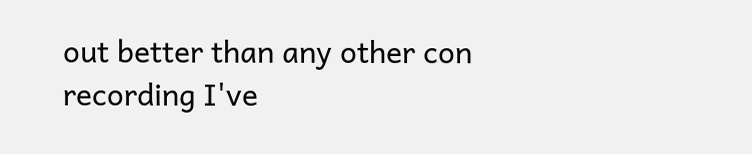out better than any other con recording I've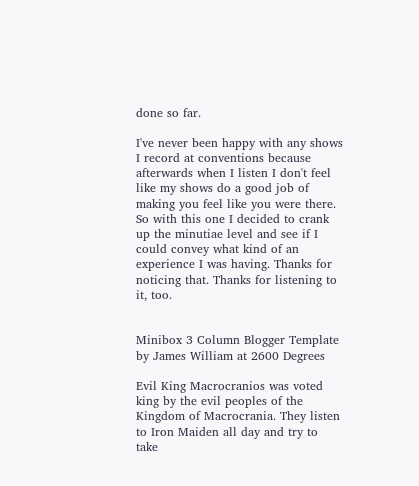done so far.

I've never been happy with any shows I record at conventions because afterwards when I listen I don't feel like my shows do a good job of making you feel like you were there. So with this one I decided to crank up the minutiae level and see if I could convey what kind of an experience I was having. Thanks for noticing that. Thanks for listening to it, too.


Minibox 3 Column Blogger Template by James William at 2600 Degrees

Evil King Macrocranios was voted king by the evil peoples of the Kingdom of Macrocrania. They listen to Iron Maiden all day and try to take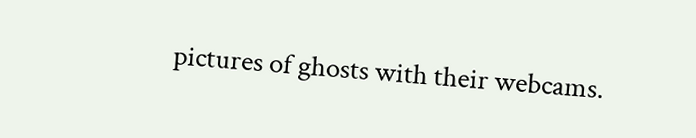pictures of ghosts with their webcams.